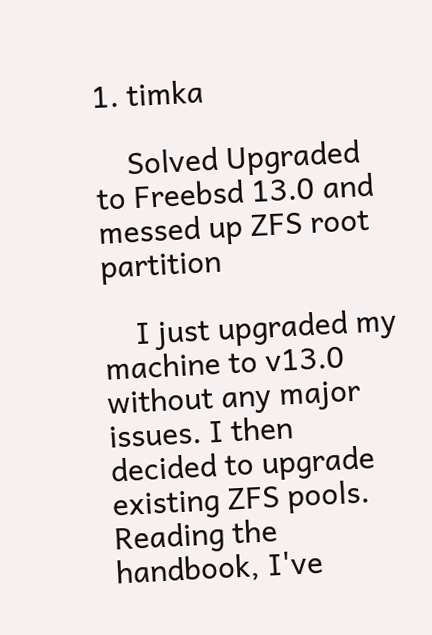1. timka

    Solved Upgraded to Freebsd 13.0 and messed up ZFS root partition

    I just upgraded my machine to v13.0 without any major issues. I then decided to upgrade existing ZFS pools. Reading the handbook, I've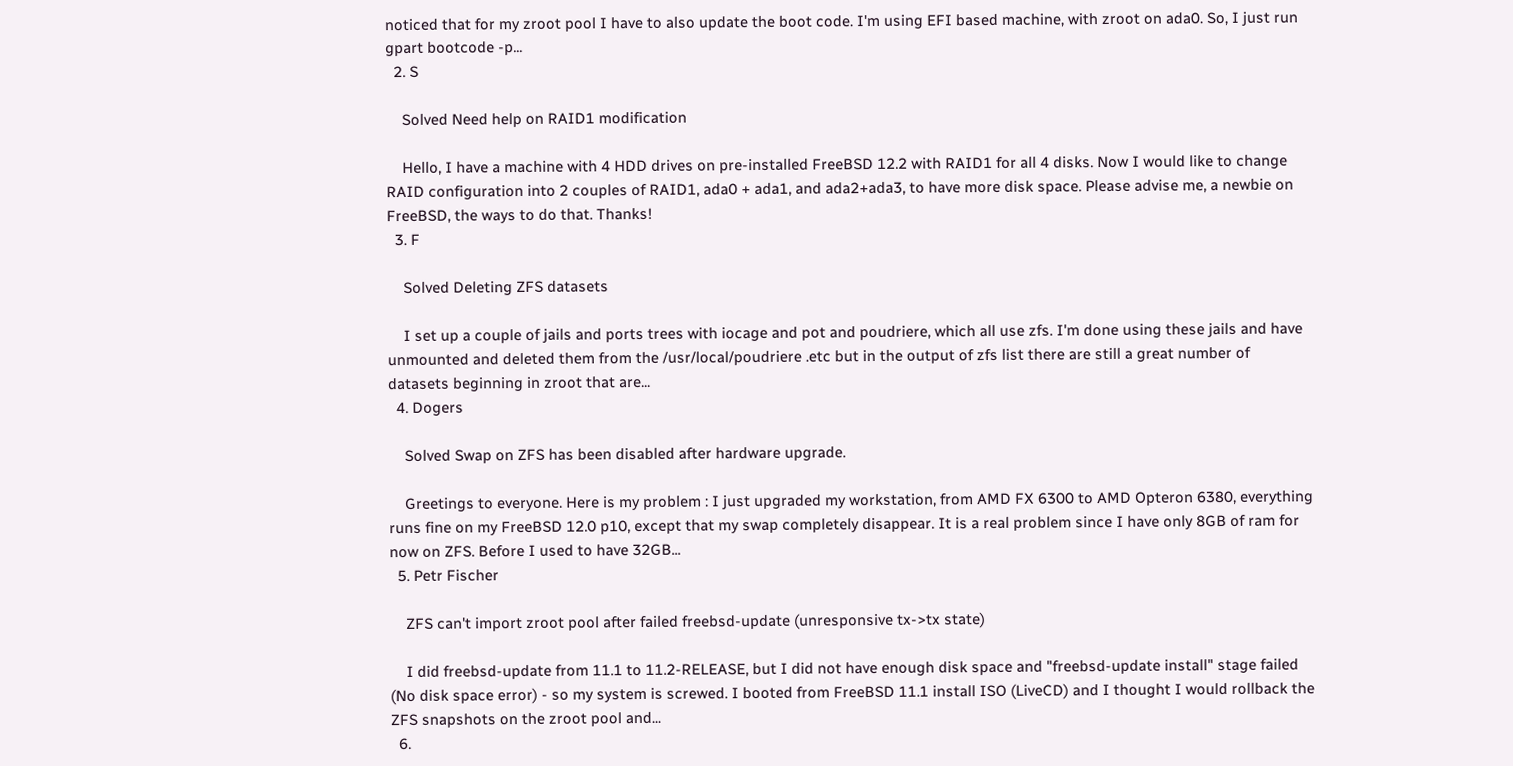noticed that for my zroot pool I have to also update the boot code. I'm using EFI based machine, with zroot on ada0. So, I just run gpart bootcode -p...
  2. S

    Solved Need help on RAID1 modification

    Hello, I have a machine with 4 HDD drives on pre-installed FreeBSD 12.2 with RAID1 for all 4 disks. Now I would like to change RAID configuration into 2 couples of RAID1, ada0 + ada1, and ada2+ada3, to have more disk space. Please advise me, a newbie on FreeBSD, the ways to do that. Thanks!
  3. F

    Solved Deleting ZFS datasets

    I set up a couple of jails and ports trees with iocage and pot and poudriere, which all use zfs. I'm done using these jails and have unmounted and deleted them from the /usr/local/poudriere .etc but in the output of zfs list there are still a great number of datasets beginning in zroot that are...
  4. Dogers

    Solved Swap on ZFS has been disabled after hardware upgrade.

    Greetings to everyone. Here is my problem : I just upgraded my workstation, from AMD FX 6300 to AMD Opteron 6380, everything runs fine on my FreeBSD 12.0 p10, except that my swap completely disappear. It is a real problem since I have only 8GB of ram for now on ZFS. Before I used to have 32GB...
  5. Petr Fischer

    ZFS can't import zroot pool after failed freebsd-update (unresponsive tx->tx state)

    I did freebsd-update from 11.1 to 11.2-RELEASE, but I did not have enough disk space and "freebsd-update install" stage failed (No disk space error) - so my system is screwed. I booted from FreeBSD 11.1 install ISO (LiveCD) and I thought I would rollback the ZFS snapshots on the zroot pool and...
  6.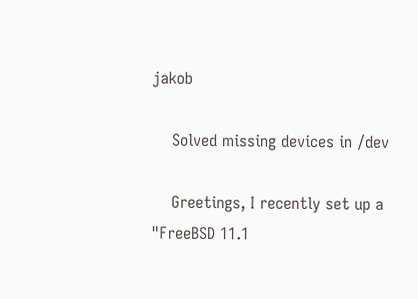jakob

    Solved missing devices in /dev

    Greetings, I recently set up a "FreeBSD 11.1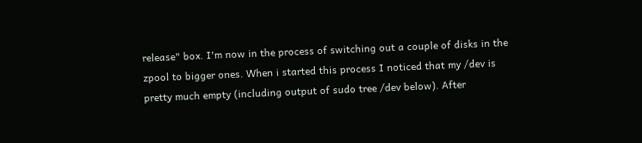release" box. I'm now in the process of switching out a couple of disks in the zpool to bigger ones. When i started this process I noticed that my /dev is pretty much empty (including output of sudo tree /dev below). After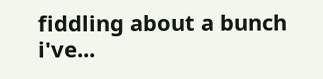fiddling about a bunch i've...